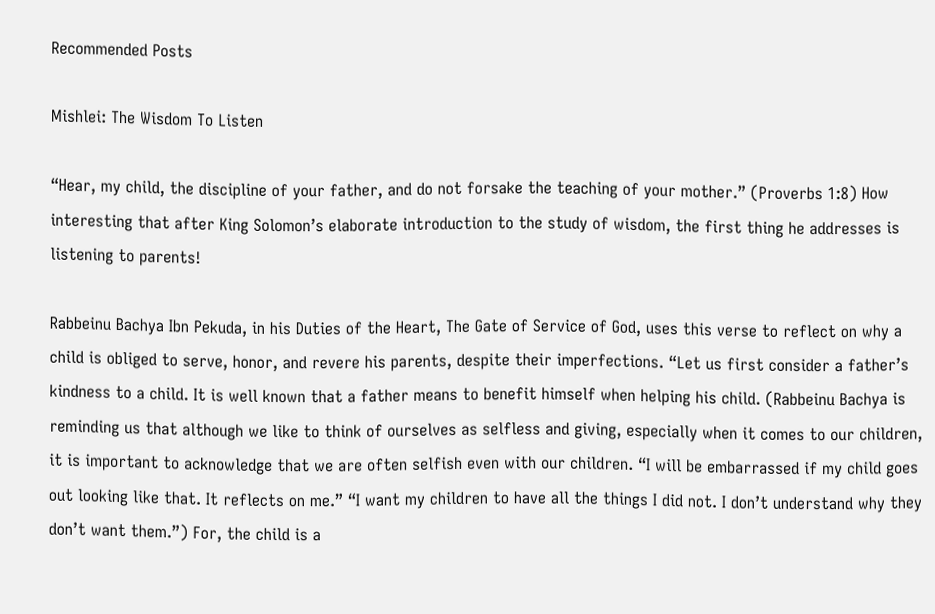Recommended Posts

Mishlei: The Wisdom To Listen

“Hear, my child, the discipline of your father, and do not forsake the teaching of your mother.” (Proverbs 1:8) How interesting that after King Solomon’s elaborate introduction to the study of wisdom, the first thing he addresses is listening to parents!

Rabbeinu Bachya Ibn Pekuda, in his Duties of the Heart, The Gate of Service of God, uses this verse to reflect on why a child is obliged to serve, honor, and revere his parents, despite their imperfections. “Let us first consider a father’s kindness to a child. It is well known that a father means to benefit himself when helping his child. (Rabbeinu Bachya is reminding us that although we like to think of ourselves as selfless and giving, especially when it comes to our children, it is important to acknowledge that we are often selfish even with our children. “I will be embarrassed if my child goes out looking like that. It reflects on me.” “I want my children to have all the things I did not. I don’t understand why they don’t want them.”) For, the child is a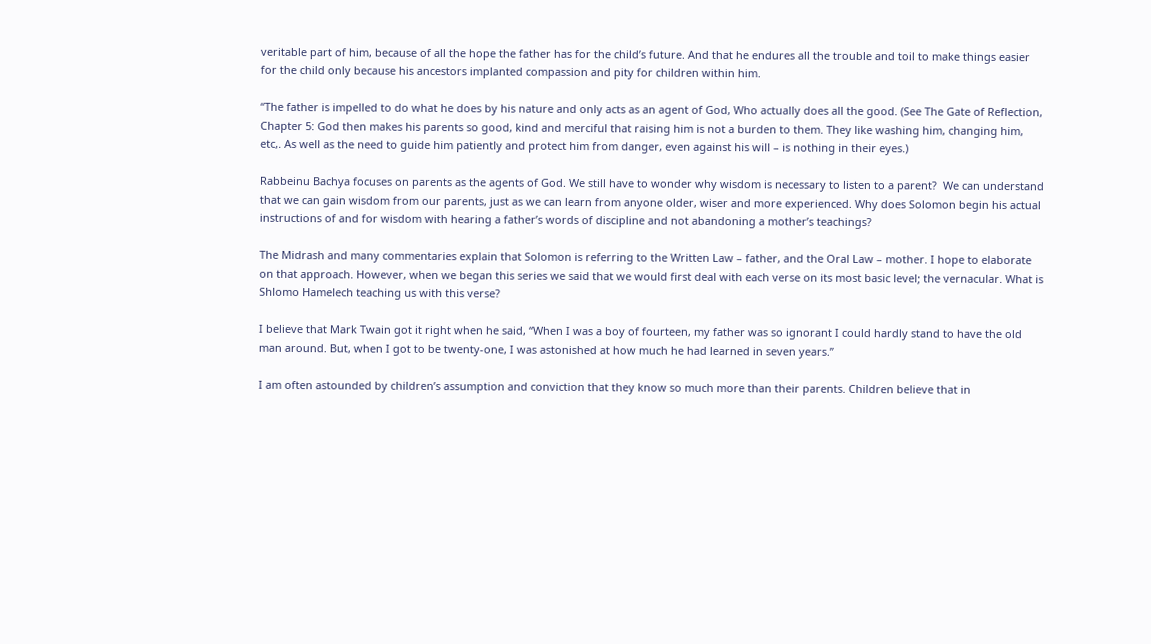veritable part of him, because of all the hope the father has for the child’s future. And that he endures all the trouble and toil to make things easier for the child only because his ancestors implanted compassion and pity for children within him.

“The father is impelled to do what he does by his nature and only acts as an agent of God, Who actually does all the good. (See The Gate of Reflection, Chapter 5: God then makes his parents so good, kind and merciful that raising him is not a burden to them. They like washing him, changing him, etc,. As well as the need to guide him patiently and protect him from danger, even against his will – is nothing in their eyes.)

Rabbeinu Bachya focuses on parents as the agents of God. We still have to wonder why wisdom is necessary to listen to a parent?  We can understand that we can gain wisdom from our parents, just as we can learn from anyone older, wiser and more experienced. Why does Solomon begin his actual instructions of and for wisdom with hearing a father’s words of discipline and not abandoning a mother’s teachings?

The Midrash and many commentaries explain that Solomon is referring to the Written Law – father, and the Oral Law – mother. I hope to elaborate on that approach. However, when we began this series we said that we would first deal with each verse on its most basic level; the vernacular. What is Shlomo Hamelech teaching us with this verse?

I believe that Mark Twain got it right when he said, “When I was a boy of fourteen, my father was so ignorant I could hardly stand to have the old man around. But, when I got to be twenty-one, I was astonished at how much he had learned in seven years.”

I am often astounded by children’s assumption and conviction that they know so much more than their parents. Children believe that in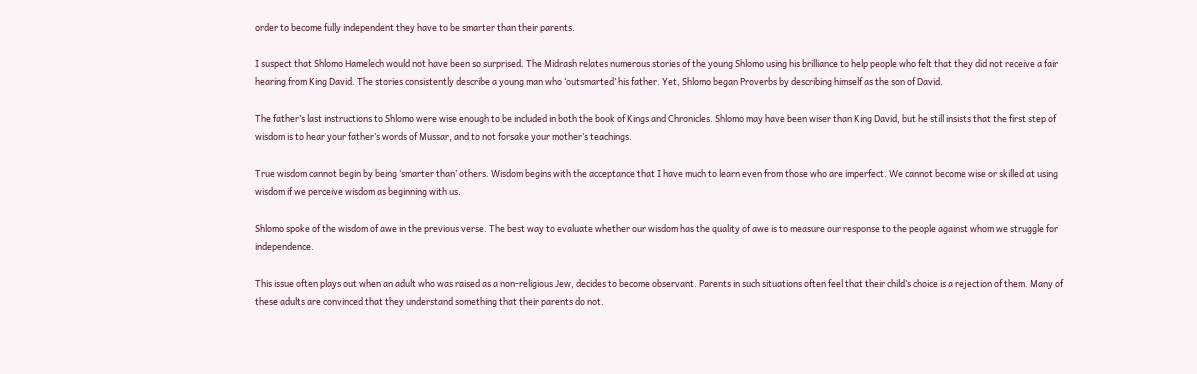order to become fully independent they have to be smarter than their parents.

I suspect that Shlomo Hamelech would not have been so surprised. The Midrash relates numerous stories of the young Shlomo using his brilliance to help people who felt that they did not receive a fair hearing from King David. The stories consistently describe a young man who ‘outsmarted’ his father. Yet, Shlomo began Proverbs by describing himself as the son of David.

The father’s last instructions to Shlomo were wise enough to be included in both the book of Kings and Chronicles. Shlomo may have been wiser than King David, but he still insists that the first step of wisdom is to hear your father’s words of Mussar, and to not forsake your mother’s teachings.

True wisdom cannot begin by being ‘smarter than’ others. Wisdom begins with the acceptance that I have much to learn even from those who are imperfect. We cannot become wise or skilled at using wisdom if we perceive wisdom as beginning with us.

Shlomo spoke of the wisdom of awe in the previous verse. The best way to evaluate whether our wisdom has the quality of awe is to measure our response to the people against whom we struggle for independence.

This issue often plays out when an adult who was raised as a non-religious Jew, decides to become observant. Parents in such situations often feel that their child’s choice is a rejection of them. Many of these adults are convinced that they understand something that their parents do not.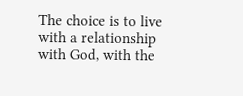The choice is to live with a relationship with God, with the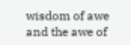wisdom of awe and the awe of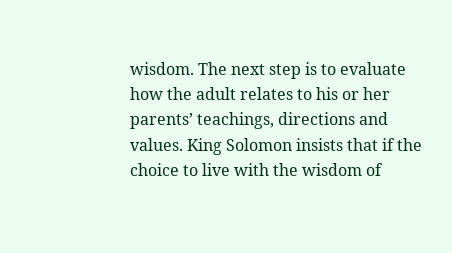wisdom. The next step is to evaluate how the adult relates to his or her parents’ teachings, directions and values. King Solomon insists that if the choice to live with the wisdom of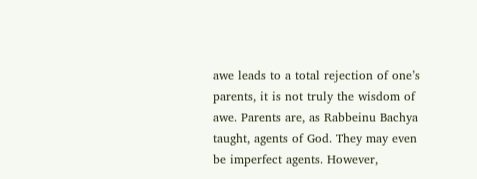awe leads to a total rejection of one’s parents, it is not truly the wisdom of awe. Parents are, as Rabbeinu Bachya taught, agents of God. They may even be imperfect agents. However,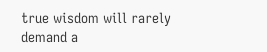true wisdom will rarely demand a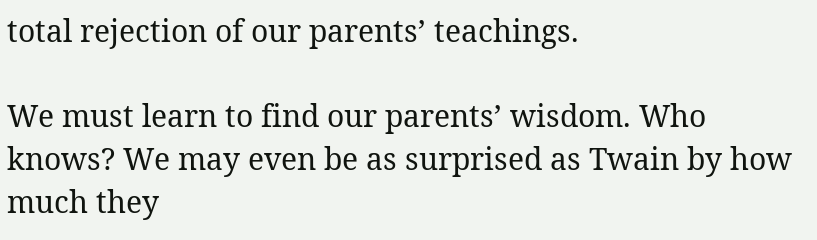total rejection of our parents’ teachings.

We must learn to find our parents’ wisdom. Who knows? We may even be as surprised as Twain by how much they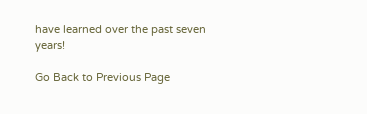have learned over the past seven years!

Go Back to Previous Page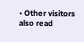• Other visitors also read